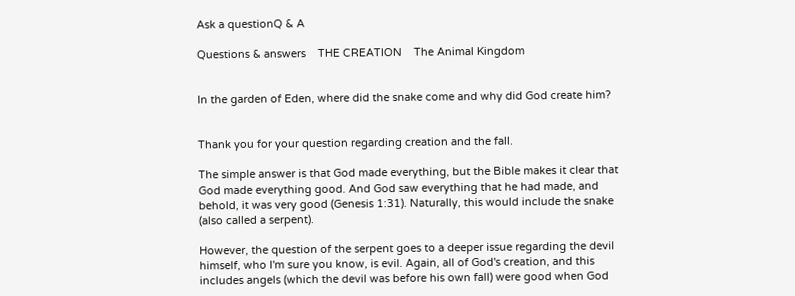Ask a questionQ & A

Questions & answers    THE CREATION    The Animal Kingdom


In the garden of Eden, where did the snake come and why did God create him?


Thank you for your question regarding creation and the fall.

The simple answer is that God made everything, but the Bible makes it clear that God made everything good. And God saw everything that he had made, and behold, it was very good (Genesis 1:31). Naturally, this would include the snake (also called a serpent).

However, the question of the serpent goes to a deeper issue regarding the devil himself, who I'm sure you know, is evil. Again, all of God's creation, and this includes angels (which the devil was before his own fall) were good when God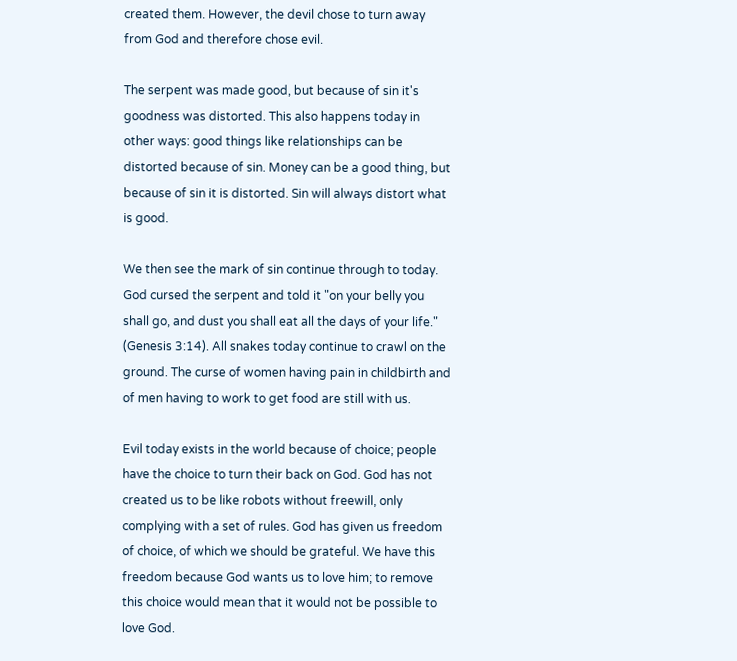created them. However, the devil chose to turn away from God and therefore chose evil.

The serpent was made good, but because of sin it's goodness was distorted. This also happens today in other ways: good things like relationships can be distorted because of sin. Money can be a good thing, but because of sin it is distorted. Sin will always distort what is good.

We then see the mark of sin continue through to today. God cursed the serpent and told it "on your belly you shall go, and dust you shall eat all the days of your life." (Genesis 3:14). All snakes today continue to crawl on the ground. The curse of women having pain in childbirth and of men having to work to get food are still with us.

Evil today exists in the world because of choice; people have the choice to turn their back on God. God has not created us to be like robots without freewill, only complying with a set of rules. God has given us freedom of choice, of which we should be grateful. We have this freedom because God wants us to love him; to remove this choice would mean that it would not be possible to love God.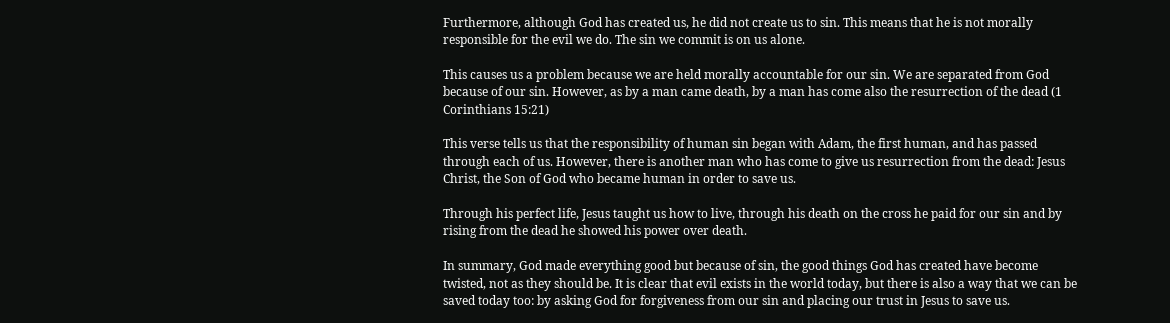Furthermore, although God has created us, he did not create us to sin. This means that he is not morally responsible for the evil we do. The sin we commit is on us alone.

This causes us a problem because we are held morally accountable for our sin. We are separated from God because of our sin. However, as by a man came death, by a man has come also the resurrection of the dead (1 Corinthians 15:21)

This verse tells us that the responsibility of human sin began with Adam, the first human, and has passed through each of us. However, there is another man who has come to give us resurrection from the dead: Jesus Christ, the Son of God who became human in order to save us.

Through his perfect life, Jesus taught us how to live, through his death on the cross he paid for our sin and by rising from the dead he showed his power over death.

In summary, God made everything good but because of sin, the good things God has created have become twisted, not as they should be. It is clear that evil exists in the world today, but there is also a way that we can be saved today too: by asking God for forgiveness from our sin and placing our trust in Jesus to save us.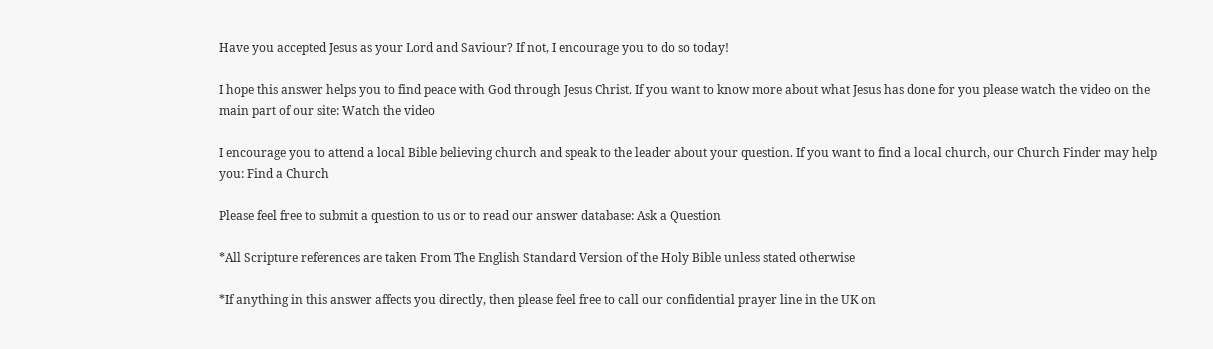Have you accepted Jesus as your Lord and Saviour? If not, I encourage you to do so today!

I hope this answer helps you to find peace with God through Jesus Christ. If you want to know more about what Jesus has done for you please watch the video on the main part of our site: Watch the video

I encourage you to attend a local Bible believing church and speak to the leader about your question. If you want to find a local church, our Church Finder may help you: Find a Church

Please feel free to submit a question to us or to read our answer database: Ask a Question

*All Scripture references are taken From The English Standard Version of the Holy Bible unless stated otherwise

*If anything in this answer affects you directly, then please feel free to call our confidential prayer line in the UK on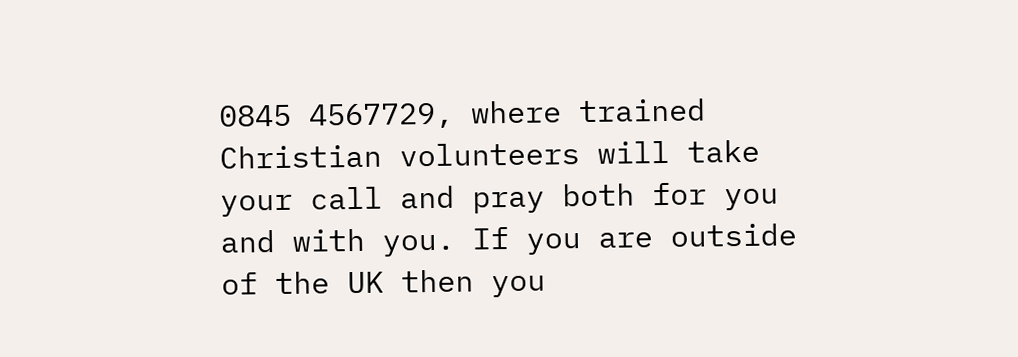0845 4567729, where trained Christian volunteers will take your call and pray both for you and with you. If you are outside of the UK then you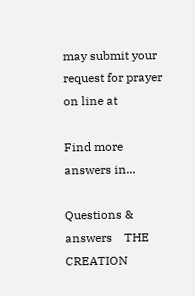may submit your request for prayer on line at

Find more answers in...

Questions & answers    THE CREATION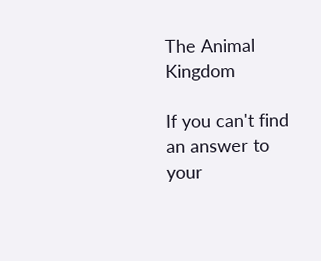The Animal Kingdom

If you can't find an answer to your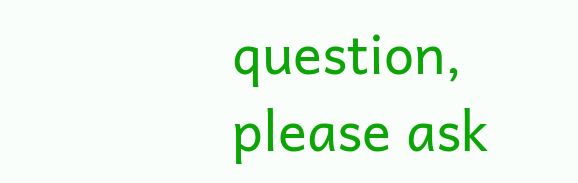question, please ask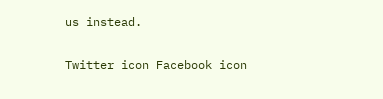us instead.

Twitter icon Facebook icon